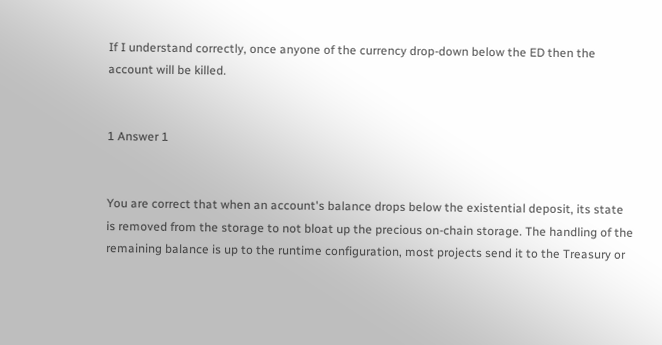If I understand correctly, once anyone of the currency drop-down below the ED then the account will be killed.


1 Answer 1


You are correct that when an account's balance drops below the existential deposit, its state is removed from the storage to not bloat up the precious on-chain storage. The handling of the remaining balance is up to the runtime configuration, most projects send it to the Treasury or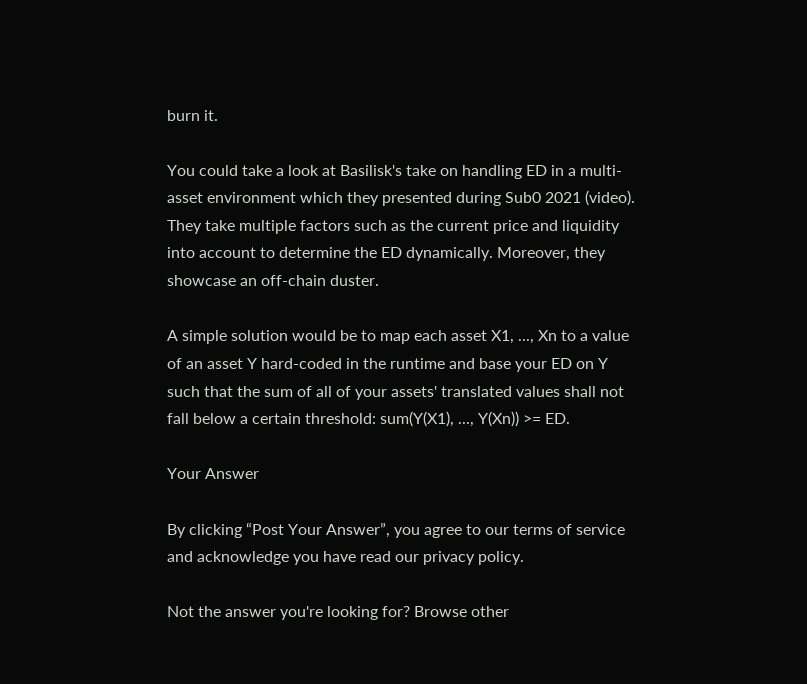burn it.

You could take a look at Basilisk's take on handling ED in a multi-asset environment which they presented during Sub0 2021 (video). They take multiple factors such as the current price and liquidity into account to determine the ED dynamically. Moreover, they showcase an off-chain duster.

A simple solution would be to map each asset X1, ..., Xn to a value of an asset Y hard-coded in the runtime and base your ED on Y such that the sum of all of your assets' translated values shall not fall below a certain threshold: sum(Y(X1), ..., Y(Xn)) >= ED.

Your Answer

By clicking “Post Your Answer”, you agree to our terms of service and acknowledge you have read our privacy policy.

Not the answer you're looking for? Browse other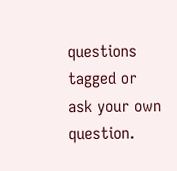questions tagged or ask your own question.